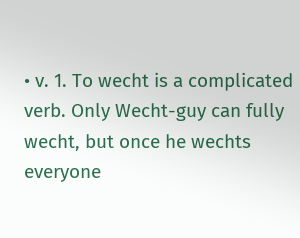• v. 1. To wecht is a complicated verb. Only Wecht-guy can fully wecht, but once he wechts everyone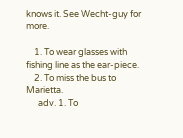knows it. See Wecht-guy for more.

    1. To wear glasses with fishing line as the ear-piece.
    2. To miss the bus to Marietta.
      adv. 1. To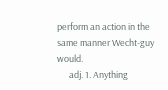perform an action in the same manner Wecht-guy would.
      adj. 1. Anything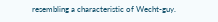resembling a characteristic of Wecht-guy.